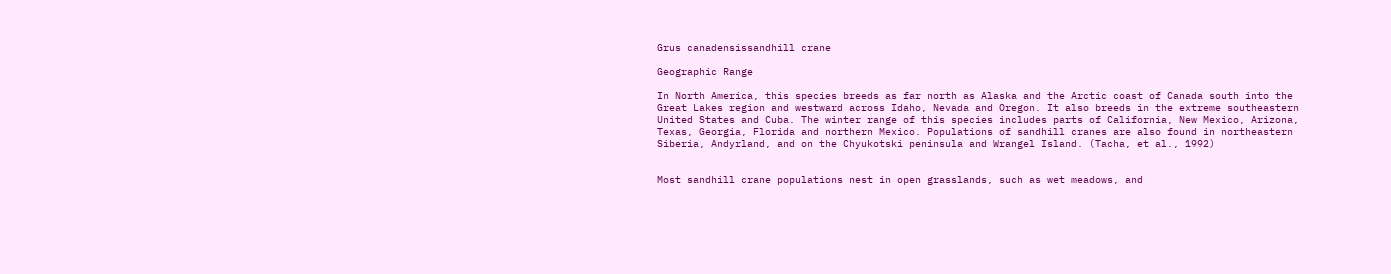Grus canadensissandhill crane

Geographic Range

In North America, this species breeds as far north as Alaska and the Arctic coast of Canada south into the Great Lakes region and westward across Idaho, Nevada and Oregon. It also breeds in the extreme southeastern United States and Cuba. The winter range of this species includes parts of California, New Mexico, Arizona, Texas, Georgia, Florida and northern Mexico. Populations of sandhill cranes are also found in northeastern Siberia, Andyrland, and on the Chyukotski peninsula and Wrangel Island. (Tacha, et al., 1992)


Most sandhill crane populations nest in open grasslands, such as wet meadows, and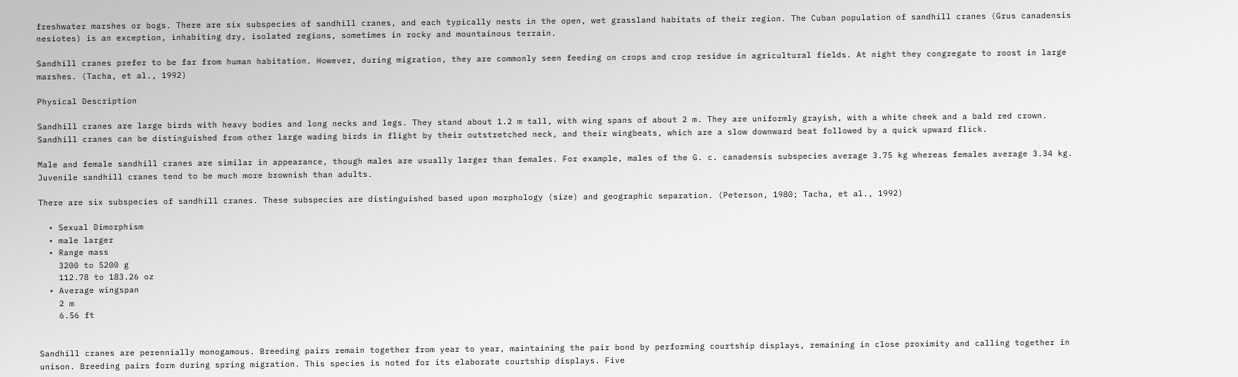freshwater marshes or bogs. There are six subspecies of sandhill cranes, and each typically nests in the open, wet grassland habitats of their region. The Cuban population of sandhill cranes (Grus canadensis nesiotes) is an exception, inhabiting dry, isolated regions, sometimes in rocky and mountainous terrain.

Sandhill cranes prefer to be far from human habitation. However, during migration, they are commonly seen feeding on crops and crop residue in agricultural fields. At night they congregate to roost in large marshes. (Tacha, et al., 1992)

Physical Description

Sandhill cranes are large birds with heavy bodies and long necks and legs. They stand about 1.2 m tall, with wing spans of about 2 m. They are uniformly grayish, with a white cheek and a bald red crown. Sandhill cranes can be distinguished from other large wading birds in flight by their outstretched neck, and their wingbeats, which are a slow downward beat followed by a quick upward flick.

Male and female sandhill cranes are similar in appearance, though males are usually larger than females. For example, males of the G. c. canadensis subspecies average 3.75 kg whereas females average 3.34 kg. Juvenile sandhill cranes tend to be much more brownish than adults.

There are six subspecies of sandhill cranes. These subspecies are distinguished based upon morphology (size) and geographic separation. (Peterson, 1980; Tacha, et al., 1992)

  • Sexual Dimorphism
  • male larger
  • Range mass
    3200 to 5200 g
    112.78 to 183.26 oz
  • Average wingspan
    2 m
    6.56 ft


Sandhill cranes are perennially monogamous. Breeding pairs remain together from year to year, maintaining the pair bond by performing courtship displays, remaining in close proximity and calling together in unison. Breeding pairs form during spring migration. This species is noted for its elaborate courtship displays. Five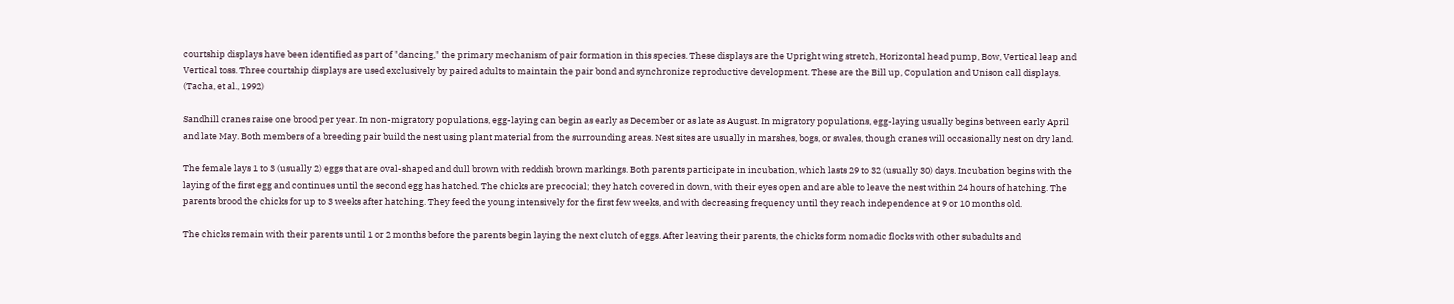courtship displays have been identified as part of "dancing," the primary mechanism of pair formation in this species. These displays are the Upright wing stretch, Horizontal head pump, Bow, Vertical leap and Vertical toss. Three courtship displays are used exclusively by paired adults to maintain the pair bond and synchronize reproductive development. These are the Bill up, Copulation and Unison call displays. (Tacha, et al., 1992)

Sandhill cranes raise one brood per year. In non-migratory populations, egg-laying can begin as early as December or as late as August. In migratory populations, egg-laying usually begins between early April and late May. Both members of a breeding pair build the nest using plant material from the surrounding areas. Nest sites are usually in marshes, bogs, or swales, though cranes will occasionally nest on dry land.

The female lays 1 to 3 (usually 2) eggs that are oval-shaped and dull brown with reddish brown markings. Both parents participate in incubation, which lasts 29 to 32 (usually 30) days. Incubation begins with the laying of the first egg and continues until the second egg has hatched. The chicks are precocial; they hatch covered in down, with their eyes open and are able to leave the nest within 24 hours of hatching. The parents brood the chicks for up to 3 weeks after hatching. They feed the young intensively for the first few weeks, and with decreasing frequency until they reach independence at 9 or 10 months old.

The chicks remain with their parents until 1 or 2 months before the parents begin laying the next clutch of eggs. After leaving their parents, the chicks form nomadic flocks with other subadults and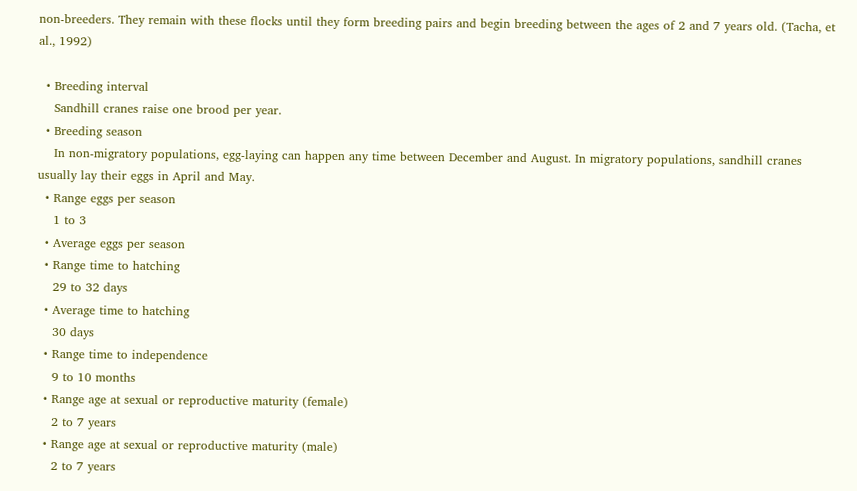non-breeders. They remain with these flocks until they form breeding pairs and begin breeding between the ages of 2 and 7 years old. (Tacha, et al., 1992)

  • Breeding interval
    Sandhill cranes raise one brood per year.
  • Breeding season
    In non-migratory populations, egg-laying can happen any time between December and August. In migratory populations, sandhill cranes usually lay their eggs in April and May.
  • Range eggs per season
    1 to 3
  • Average eggs per season
  • Range time to hatching
    29 to 32 days
  • Average time to hatching
    30 days
  • Range time to independence
    9 to 10 months
  • Range age at sexual or reproductive maturity (female)
    2 to 7 years
  • Range age at sexual or reproductive maturity (male)
    2 to 7 years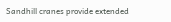Sandhill cranes provide extended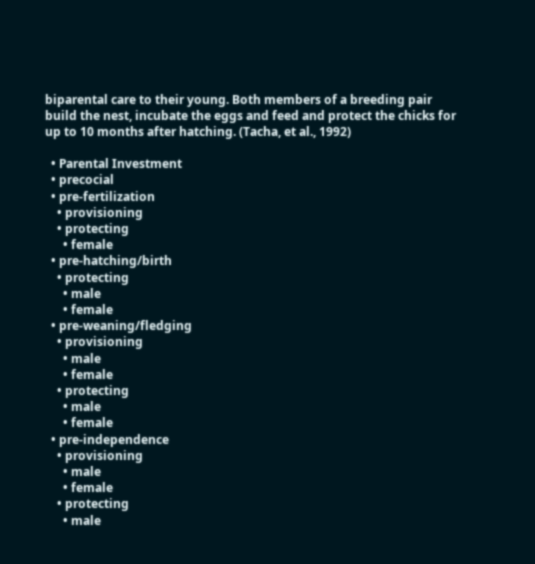biparental care to their young. Both members of a breeding pair build the nest, incubate the eggs and feed and protect the chicks for up to 10 months after hatching. (Tacha, et al., 1992)

  • Parental Investment
  • precocial
  • pre-fertilization
    • provisioning
    • protecting
      • female
  • pre-hatching/birth
    • protecting
      • male
      • female
  • pre-weaning/fledging
    • provisioning
      • male
      • female
    • protecting
      • male
      • female
  • pre-independence
    • provisioning
      • male
      • female
    • protecting
      • male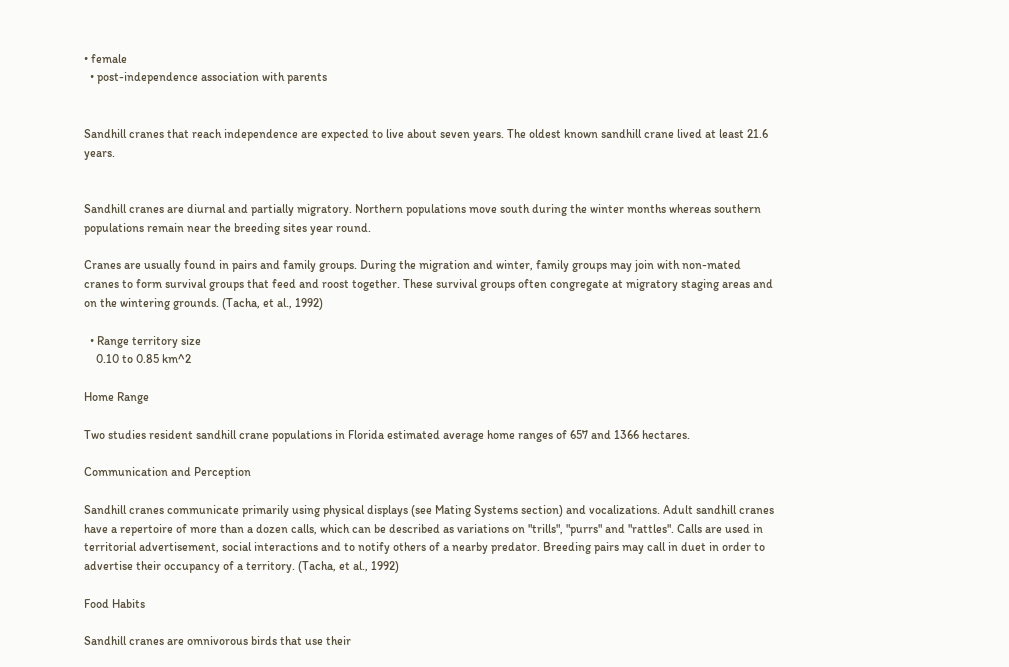• female
  • post-independence association with parents


Sandhill cranes that reach independence are expected to live about seven years. The oldest known sandhill crane lived at least 21.6 years.


Sandhill cranes are diurnal and partially migratory. Northern populations move south during the winter months whereas southern populations remain near the breeding sites year round.

Cranes are usually found in pairs and family groups. During the migration and winter, family groups may join with non-mated cranes to form survival groups that feed and roost together. These survival groups often congregate at migratory staging areas and on the wintering grounds. (Tacha, et al., 1992)

  • Range territory size
    0.10 to 0.85 km^2

Home Range

Two studies resident sandhill crane populations in Florida estimated average home ranges of 657 and 1366 hectares.

Communication and Perception

Sandhill cranes communicate primarily using physical displays (see Mating Systems section) and vocalizations. Adult sandhill cranes have a repertoire of more than a dozen calls, which can be described as variations on "trills", "purrs" and "rattles". Calls are used in territorial advertisement, social interactions and to notify others of a nearby predator. Breeding pairs may call in duet in order to advertise their occupancy of a territory. (Tacha, et al., 1992)

Food Habits

Sandhill cranes are omnivorous birds that use their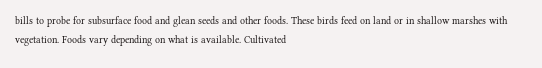bills to probe for subsurface food and glean seeds and other foods. These birds feed on land or in shallow marshes with vegetation. Foods vary depending on what is available. Cultivated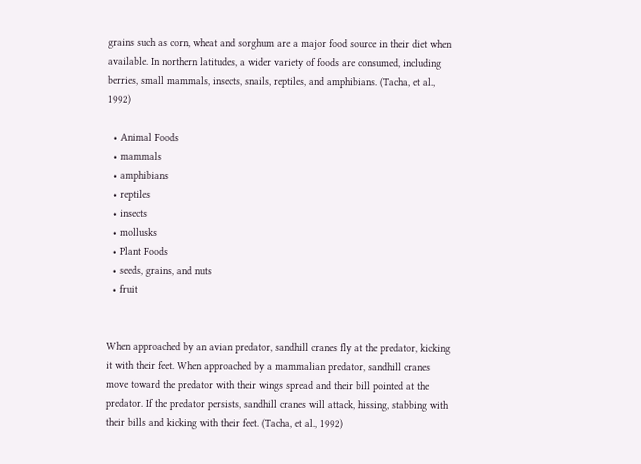grains such as corn, wheat and sorghum are a major food source in their diet when available. In northern latitudes, a wider variety of foods are consumed, including berries, small mammals, insects, snails, reptiles, and amphibians. (Tacha, et al., 1992)

  • Animal Foods
  • mammals
  • amphibians
  • reptiles
  • insects
  • mollusks
  • Plant Foods
  • seeds, grains, and nuts
  • fruit


When approached by an avian predator, sandhill cranes fly at the predator, kicking it with their feet. When approached by a mammalian predator, sandhill cranes move toward the predator with their wings spread and their bill pointed at the predator. If the predator persists, sandhill cranes will attack, hissing, stabbing with their bills and kicking with their feet. (Tacha, et al., 1992)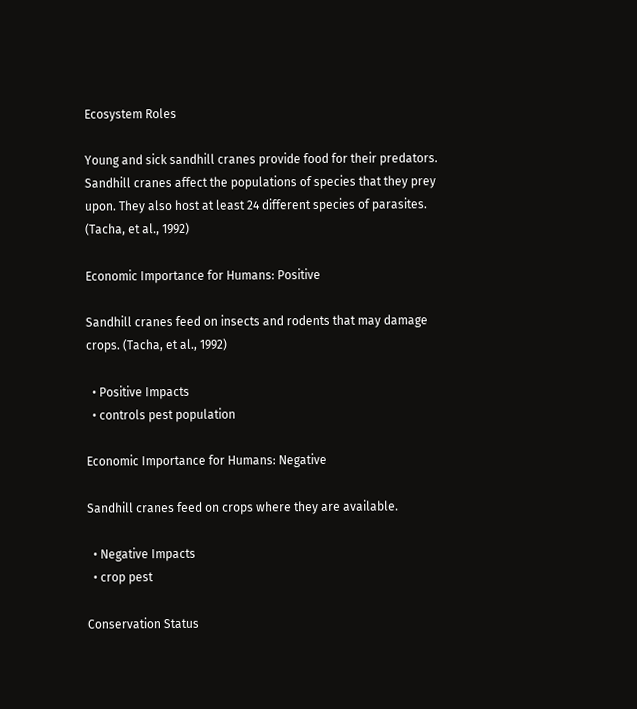Ecosystem Roles

Young and sick sandhill cranes provide food for their predators. Sandhill cranes affect the populations of species that they prey upon. They also host at least 24 different species of parasites. (Tacha, et al., 1992)

Economic Importance for Humans: Positive

Sandhill cranes feed on insects and rodents that may damage crops. (Tacha, et al., 1992)

  • Positive Impacts
  • controls pest population

Economic Importance for Humans: Negative

Sandhill cranes feed on crops where they are available.

  • Negative Impacts
  • crop pest

Conservation Status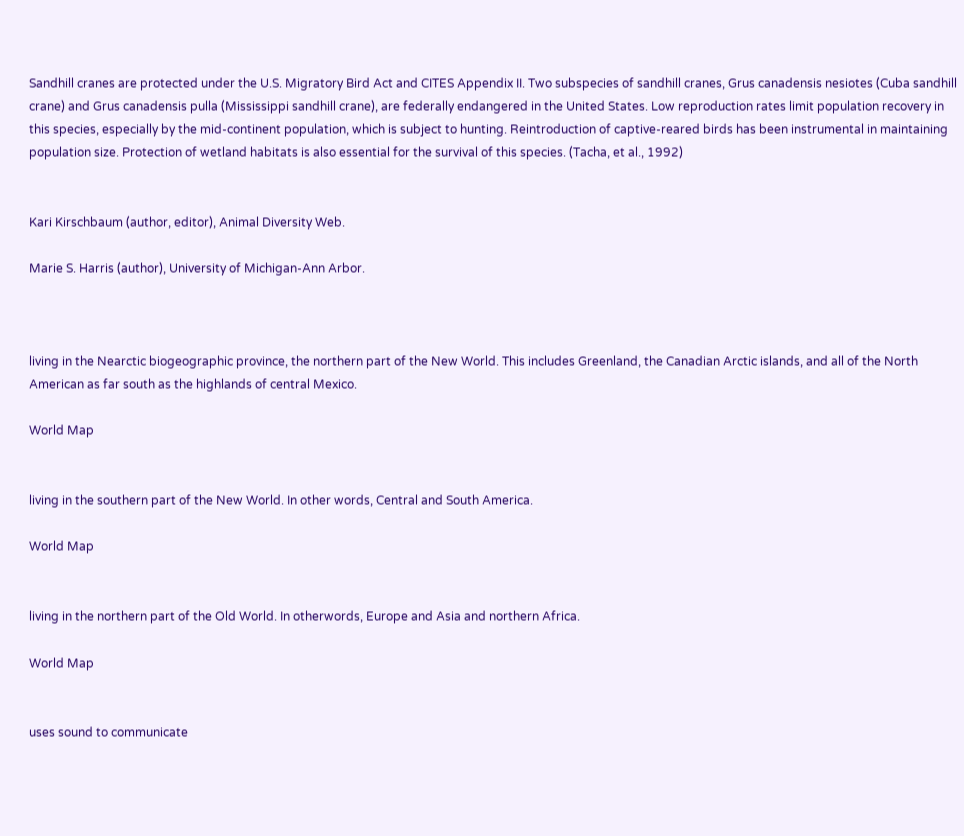Sandhill cranes are protected under the U.S. Migratory Bird Act and CITES Appendix II. Two subspecies of sandhill cranes, Grus canadensis nesiotes (Cuba sandhill crane) and Grus canadensis pulla (Mississippi sandhill crane), are federally endangered in the United States. Low reproduction rates limit population recovery in this species, especially by the mid-continent population, which is subject to hunting. Reintroduction of captive-reared birds has been instrumental in maintaining population size. Protection of wetland habitats is also essential for the survival of this species. (Tacha, et al., 1992)


Kari Kirschbaum (author, editor), Animal Diversity Web.

Marie S. Harris (author), University of Michigan-Ann Arbor.



living in the Nearctic biogeographic province, the northern part of the New World. This includes Greenland, the Canadian Arctic islands, and all of the North American as far south as the highlands of central Mexico.

World Map


living in the southern part of the New World. In other words, Central and South America.

World Map


living in the northern part of the Old World. In otherwords, Europe and Asia and northern Africa.

World Map


uses sound to communicate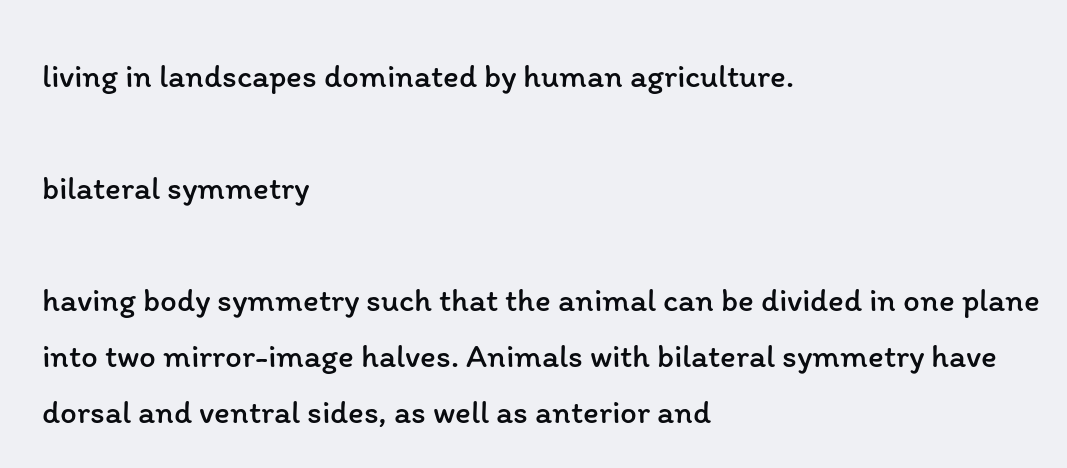living in landscapes dominated by human agriculture.

bilateral symmetry

having body symmetry such that the animal can be divided in one plane into two mirror-image halves. Animals with bilateral symmetry have dorsal and ventral sides, as well as anterior and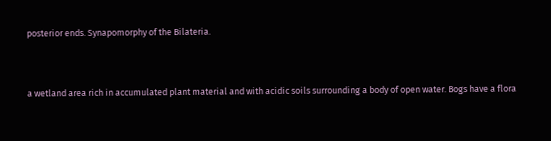posterior ends. Synapomorphy of the Bilateria.


a wetland area rich in accumulated plant material and with acidic soils surrounding a body of open water. Bogs have a flora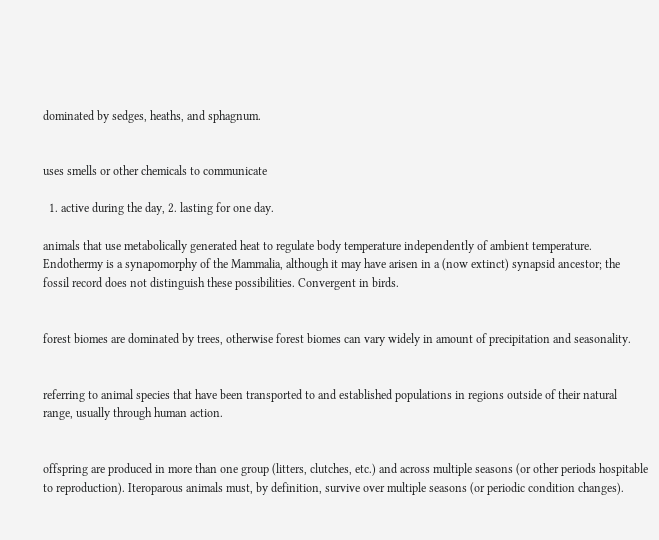dominated by sedges, heaths, and sphagnum.


uses smells or other chemicals to communicate

  1. active during the day, 2. lasting for one day.

animals that use metabolically generated heat to regulate body temperature independently of ambient temperature. Endothermy is a synapomorphy of the Mammalia, although it may have arisen in a (now extinct) synapsid ancestor; the fossil record does not distinguish these possibilities. Convergent in birds.


forest biomes are dominated by trees, otherwise forest biomes can vary widely in amount of precipitation and seasonality.


referring to animal species that have been transported to and established populations in regions outside of their natural range, usually through human action.


offspring are produced in more than one group (litters, clutches, etc.) and across multiple seasons (or other periods hospitable to reproduction). Iteroparous animals must, by definition, survive over multiple seasons (or periodic condition changes).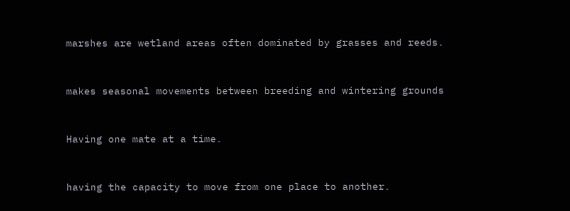marshes are wetland areas often dominated by grasses and reeds.


makes seasonal movements between breeding and wintering grounds


Having one mate at a time.


having the capacity to move from one place to another.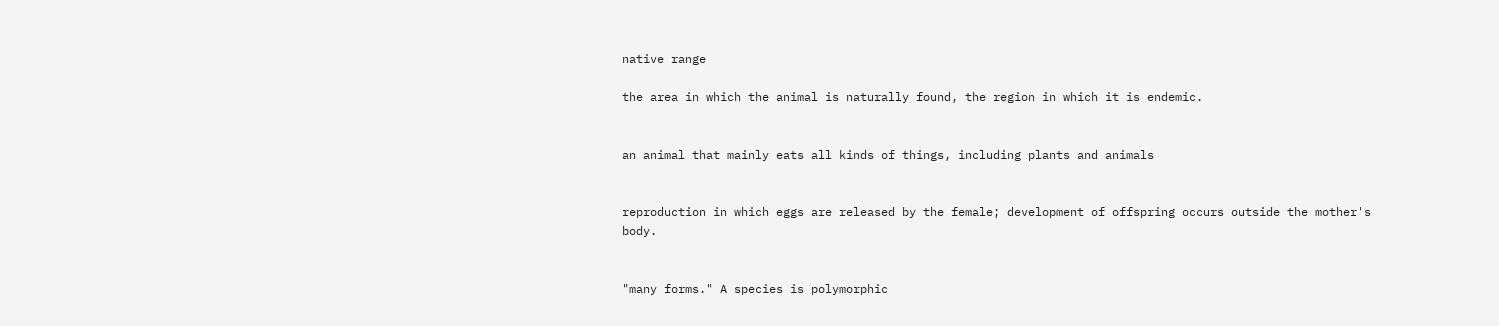native range

the area in which the animal is naturally found, the region in which it is endemic.


an animal that mainly eats all kinds of things, including plants and animals


reproduction in which eggs are released by the female; development of offspring occurs outside the mother's body.


"many forms." A species is polymorphic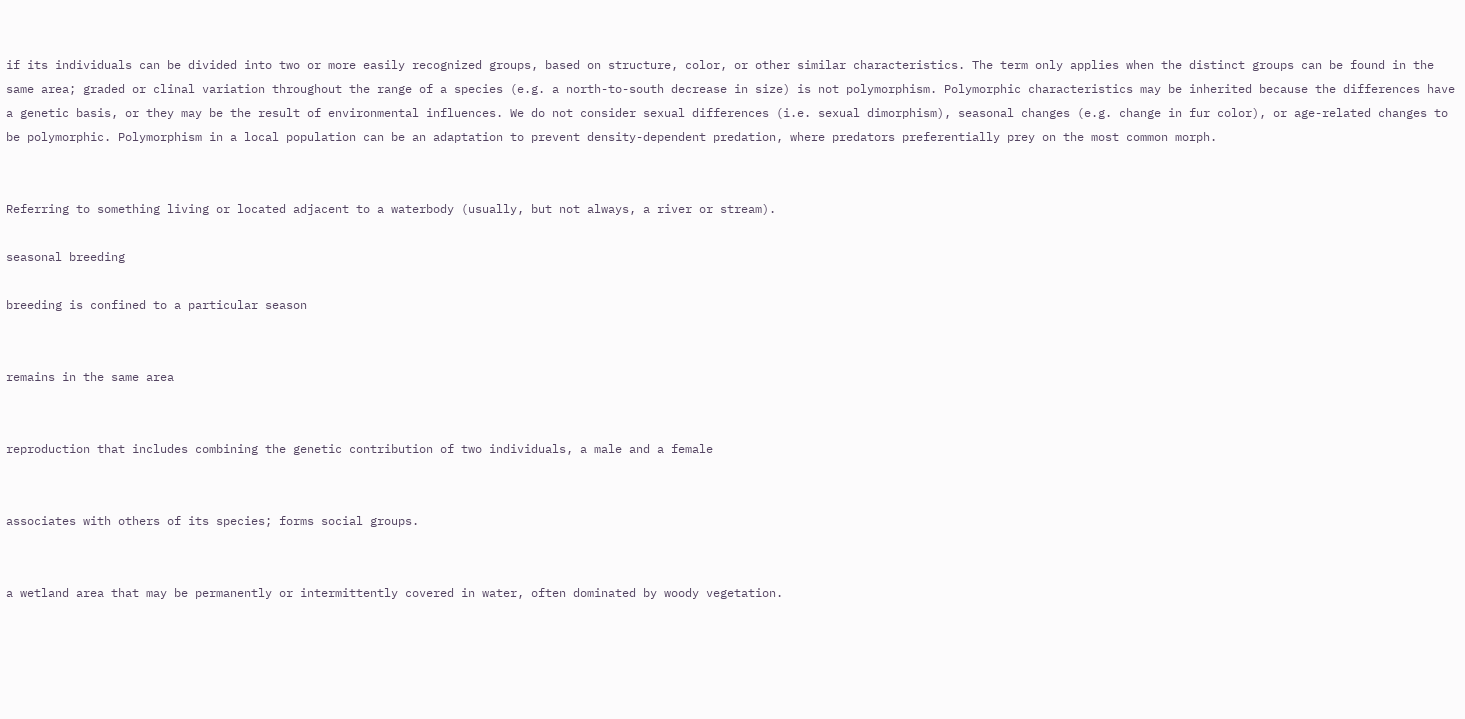if its individuals can be divided into two or more easily recognized groups, based on structure, color, or other similar characteristics. The term only applies when the distinct groups can be found in the same area; graded or clinal variation throughout the range of a species (e.g. a north-to-south decrease in size) is not polymorphism. Polymorphic characteristics may be inherited because the differences have a genetic basis, or they may be the result of environmental influences. We do not consider sexual differences (i.e. sexual dimorphism), seasonal changes (e.g. change in fur color), or age-related changes to be polymorphic. Polymorphism in a local population can be an adaptation to prevent density-dependent predation, where predators preferentially prey on the most common morph.


Referring to something living or located adjacent to a waterbody (usually, but not always, a river or stream).

seasonal breeding

breeding is confined to a particular season


remains in the same area


reproduction that includes combining the genetic contribution of two individuals, a male and a female


associates with others of its species; forms social groups.


a wetland area that may be permanently or intermittently covered in water, often dominated by woody vegetation.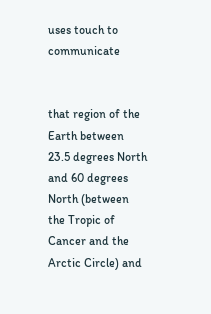uses touch to communicate


that region of the Earth between 23.5 degrees North and 60 degrees North (between the Tropic of Cancer and the Arctic Circle) and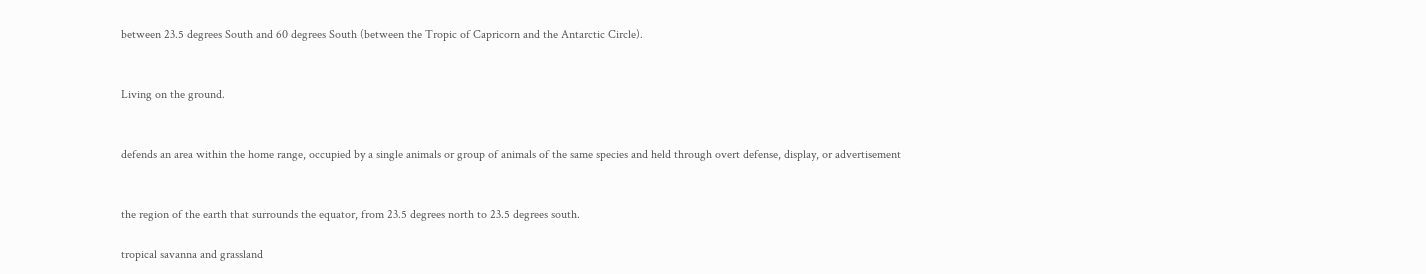between 23.5 degrees South and 60 degrees South (between the Tropic of Capricorn and the Antarctic Circle).


Living on the ground.


defends an area within the home range, occupied by a single animals or group of animals of the same species and held through overt defense, display, or advertisement


the region of the earth that surrounds the equator, from 23.5 degrees north to 23.5 degrees south.

tropical savanna and grassland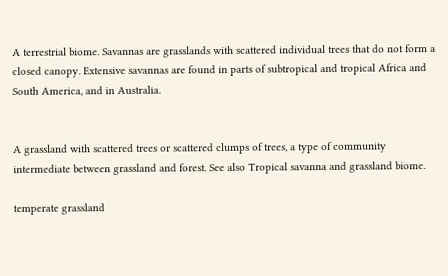A terrestrial biome. Savannas are grasslands with scattered individual trees that do not form a closed canopy. Extensive savannas are found in parts of subtropical and tropical Africa and South America, and in Australia.


A grassland with scattered trees or scattered clumps of trees, a type of community intermediate between grassland and forest. See also Tropical savanna and grassland biome.

temperate grassland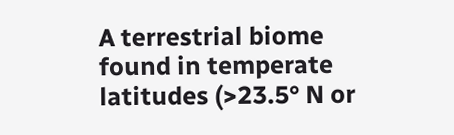A terrestrial biome found in temperate latitudes (>23.5° N or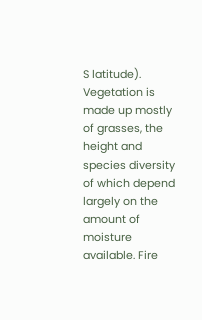S latitude). Vegetation is made up mostly of grasses, the height and species diversity of which depend largely on the amount of moisture available. Fire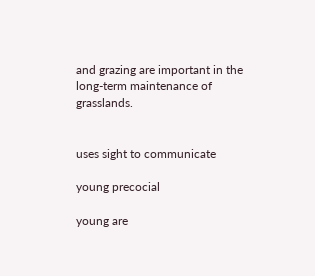and grazing are important in the long-term maintenance of grasslands.


uses sight to communicate

young precocial

young are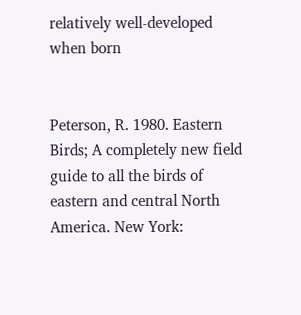relatively well-developed when born


Peterson, R. 1980. Eastern Birds; A completely new field guide to all the birds of eastern and central North America. New York: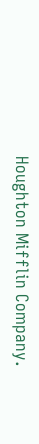Houghton Mifflin Company.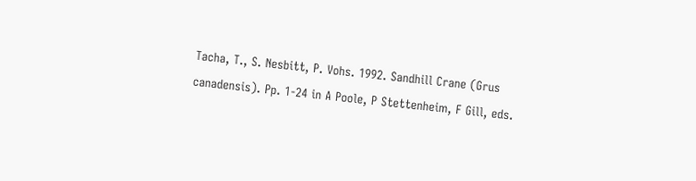Tacha, T., S. Nesbitt, P. Vohs. 1992. Sandhill Crane (Grus canadensis). Pp. 1-24 in A Poole, P Stettenheim, F Gill, eds.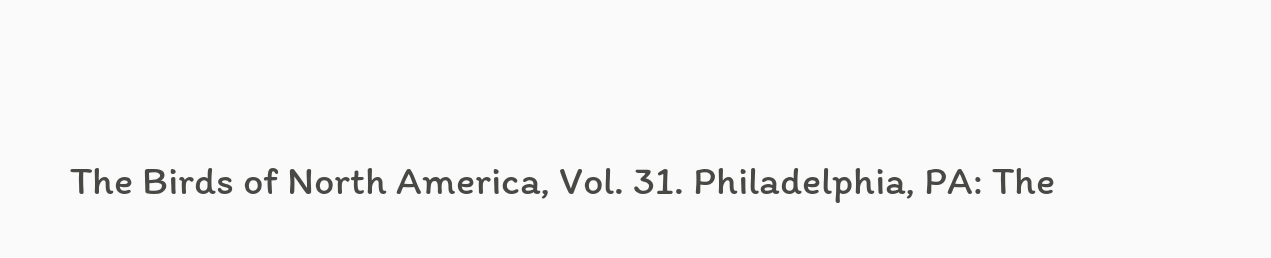The Birds of North America, Vol. 31. Philadelphia, PA: The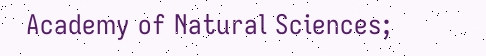Academy of Natural Sciences;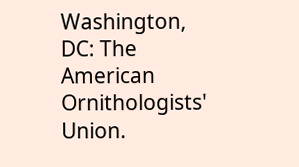Washington, DC: The American Ornithologists' Union.